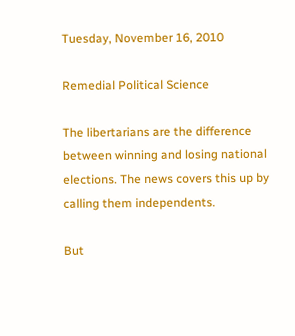Tuesday, November 16, 2010

Remedial Political Science

The libertarians are the difference between winning and losing national elections. The news covers this up by calling them independents.

But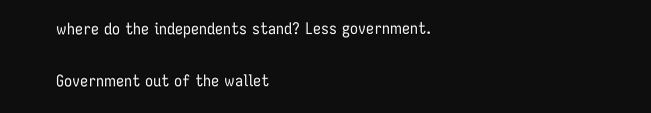where do the independents stand? Less government.

Government out of the wallet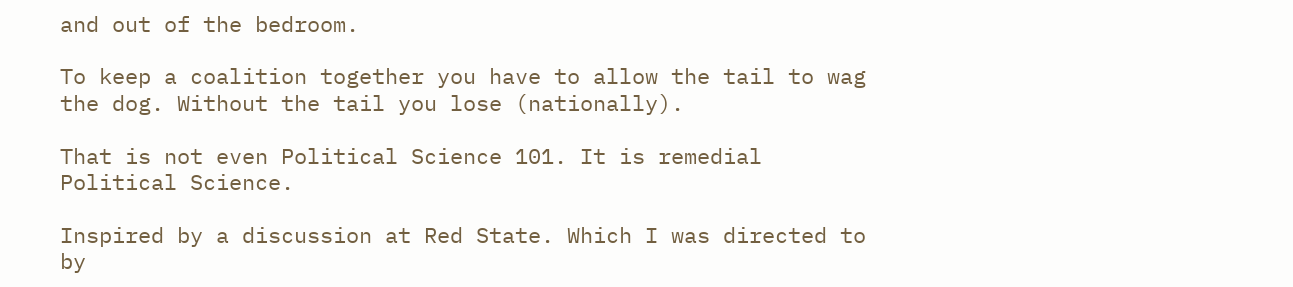and out of the bedroom.

To keep a coalition together you have to allow the tail to wag the dog. Without the tail you lose (nationally).

That is not even Political Science 101. It is remedial Political Science.

Inspired by a discussion at Red State. Which I was directed to by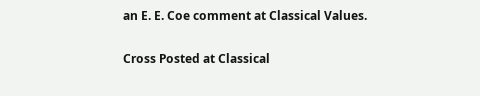an E. E. Coe comment at Classical Values.

Cross Posted at Classical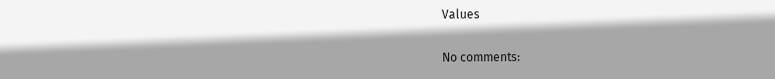Values

No comments: